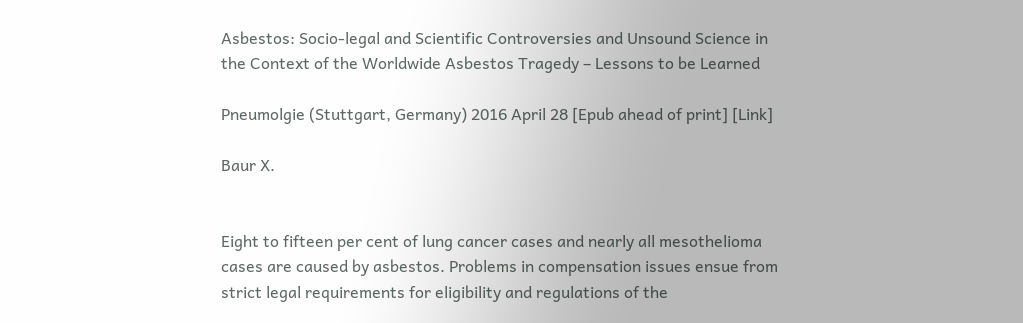Asbestos: Socio-legal and Scientific Controversies and Unsound Science in the Context of the Worldwide Asbestos Tragedy – Lessons to be Learned

Pneumolgie (Stuttgart, Germany) 2016 April 28 [Epub ahead of print] [Link]

Baur X.


Eight to fifteen per cent of lung cancer cases and nearly all mesothelioma cases are caused by asbestos. Problems in compensation issues ensue from strict legal requirements for eligibility and regulations of the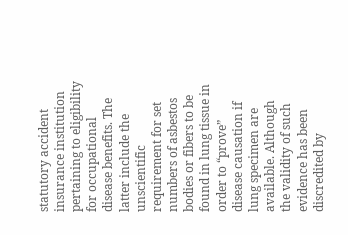statutory accident insurance institution pertaining to eligibility for occupational disease benefits. The latter include the unscientific requirement for set numbers of asbestos bodies or fibers to be found in lung tissue in order to “prove” disease causation if lung specimen are available. Although the validity of such evidence has been discredited by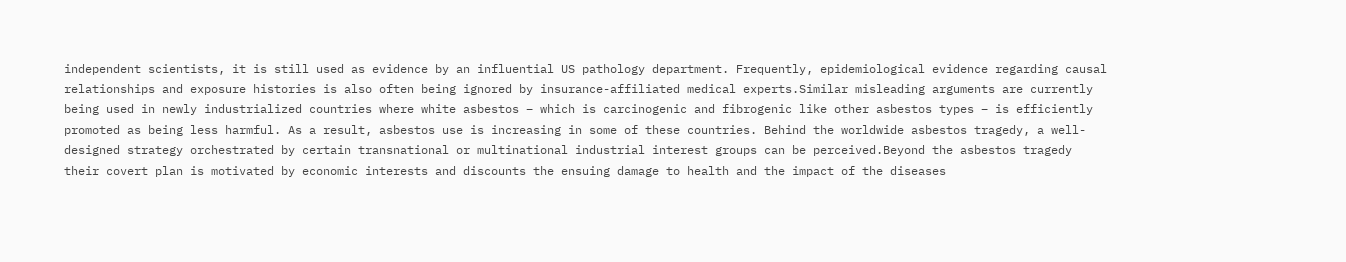independent scientists, it is still used as evidence by an influential US pathology department. Frequently, epidemiological evidence regarding causal relationships and exposure histories is also often being ignored by insurance-affiliated medical experts.Similar misleading arguments are currently being used in newly industrialized countries where white asbestos – which is carcinogenic and fibrogenic like other asbestos types – is efficiently promoted as being less harmful. As a result, asbestos use is increasing in some of these countries. Behind the worldwide asbestos tragedy, a well-designed strategy orchestrated by certain transnational or multinational industrial interest groups can be perceived.Beyond the asbestos tragedy their covert plan is motivated by economic interests and discounts the ensuing damage to health and the impact of the diseases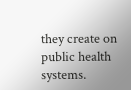they create on public health systems.